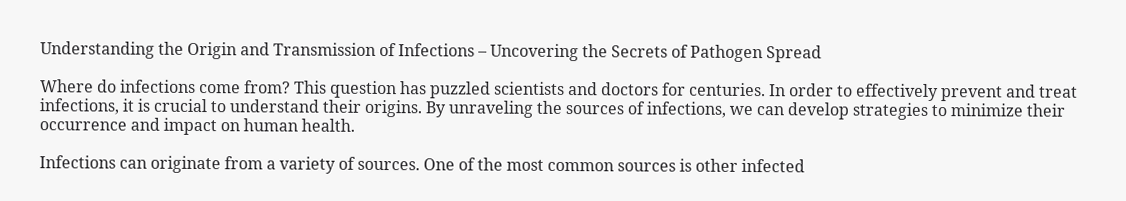Understanding the Origin and Transmission of Infections – Uncovering the Secrets of Pathogen Spread

Where do infections come from? This question has puzzled scientists and doctors for centuries. In order to effectively prevent and treat infections, it is crucial to understand their origins. By unraveling the sources of infections, we can develop strategies to minimize their occurrence and impact on human health.

Infections can originate from a variety of sources. One of the most common sources is other infected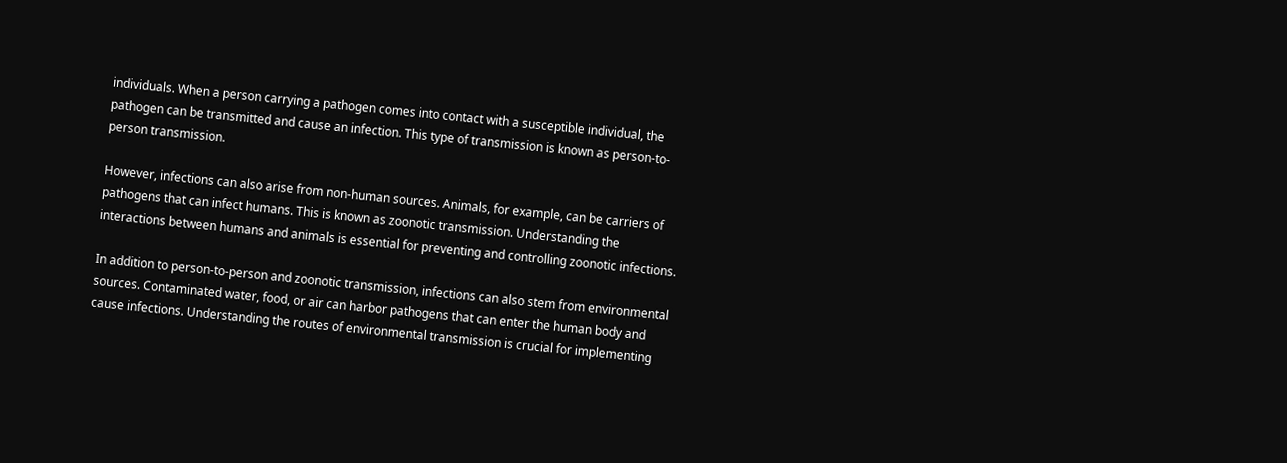individuals. When a person carrying a pathogen comes into contact with a susceptible individual, the pathogen can be transmitted and cause an infection. This type of transmission is known as person-to-person transmission.

However, infections can also arise from non-human sources. Animals, for example, can be carriers of pathogens that can infect humans. This is known as zoonotic transmission. Understanding the interactions between humans and animals is essential for preventing and controlling zoonotic infections.

In addition to person-to-person and zoonotic transmission, infections can also stem from environmental sources. Contaminated water, food, or air can harbor pathogens that can enter the human body and cause infections. Understanding the routes of environmental transmission is crucial for implementing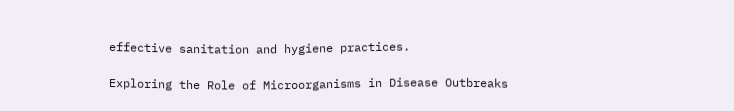effective sanitation and hygiene practices.

Exploring the Role of Microorganisms in Disease Outbreaks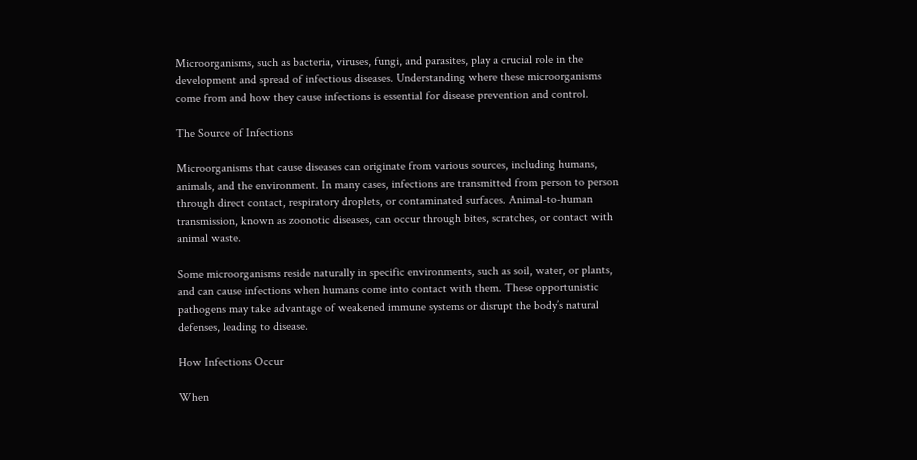Microorganisms, such as bacteria, viruses, fungi, and parasites, play a crucial role in the development and spread of infectious diseases. Understanding where these microorganisms come from and how they cause infections is essential for disease prevention and control.

The Source of Infections

Microorganisms that cause diseases can originate from various sources, including humans, animals, and the environment. In many cases, infections are transmitted from person to person through direct contact, respiratory droplets, or contaminated surfaces. Animal-to-human transmission, known as zoonotic diseases, can occur through bites, scratches, or contact with animal waste.

Some microorganisms reside naturally in specific environments, such as soil, water, or plants, and can cause infections when humans come into contact with them. These opportunistic pathogens may take advantage of weakened immune systems or disrupt the body’s natural defenses, leading to disease.

How Infections Occur

When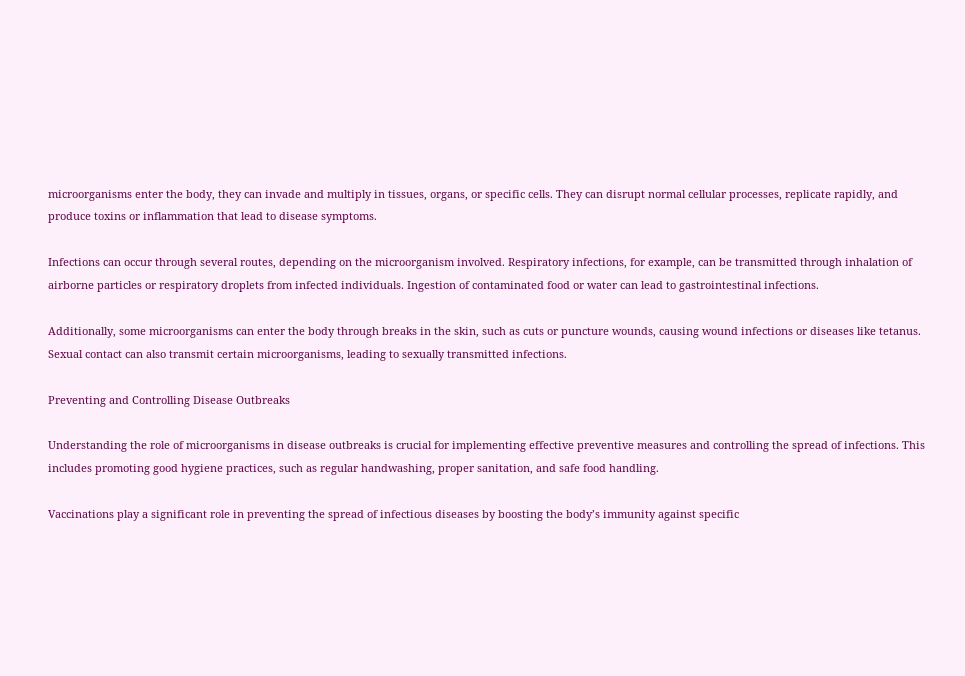microorganisms enter the body, they can invade and multiply in tissues, organs, or specific cells. They can disrupt normal cellular processes, replicate rapidly, and produce toxins or inflammation that lead to disease symptoms.

Infections can occur through several routes, depending on the microorganism involved. Respiratory infections, for example, can be transmitted through inhalation of airborne particles or respiratory droplets from infected individuals. Ingestion of contaminated food or water can lead to gastrointestinal infections.

Additionally, some microorganisms can enter the body through breaks in the skin, such as cuts or puncture wounds, causing wound infections or diseases like tetanus. Sexual contact can also transmit certain microorganisms, leading to sexually transmitted infections.

Preventing and Controlling Disease Outbreaks

Understanding the role of microorganisms in disease outbreaks is crucial for implementing effective preventive measures and controlling the spread of infections. This includes promoting good hygiene practices, such as regular handwashing, proper sanitation, and safe food handling.

Vaccinations play a significant role in preventing the spread of infectious diseases by boosting the body’s immunity against specific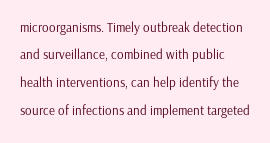microorganisms. Timely outbreak detection and surveillance, combined with public health interventions, can help identify the source of infections and implement targeted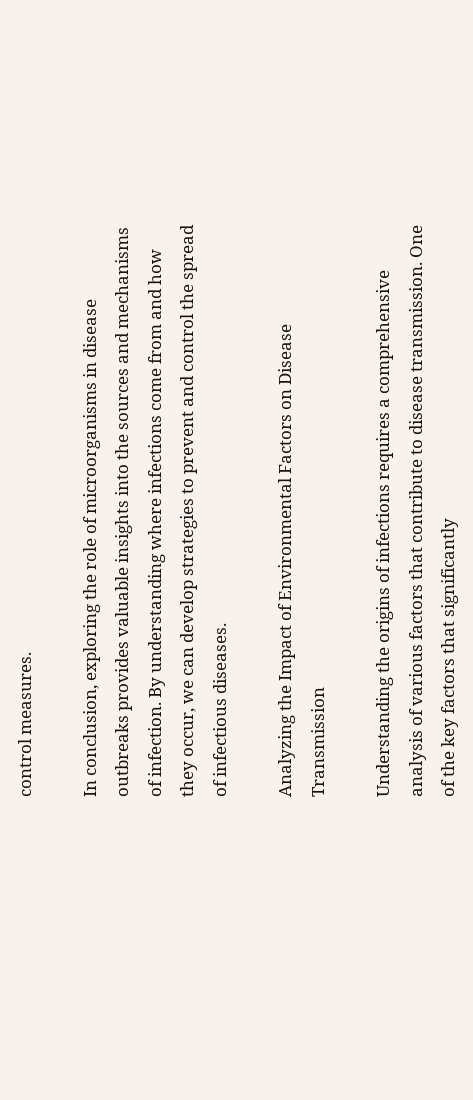control measures.

In conclusion, exploring the role of microorganisms in disease outbreaks provides valuable insights into the sources and mechanisms of infection. By understanding where infections come from and how they occur, we can develop strategies to prevent and control the spread of infectious diseases.

Analyzing the Impact of Environmental Factors on Disease Transmission

Understanding the origins of infections requires a comprehensive analysis of various factors that contribute to disease transmission. One of the key factors that significantly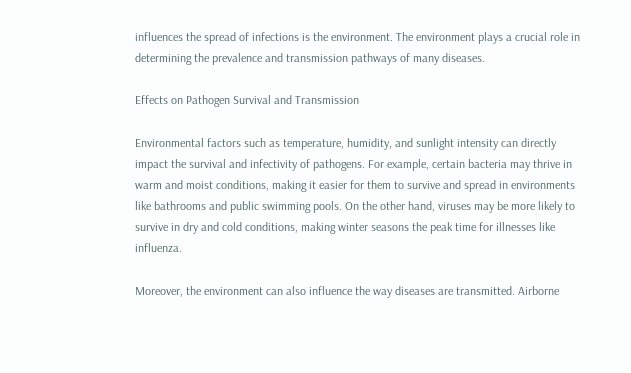influences the spread of infections is the environment. The environment plays a crucial role in determining the prevalence and transmission pathways of many diseases.

Effects on Pathogen Survival and Transmission

Environmental factors such as temperature, humidity, and sunlight intensity can directly impact the survival and infectivity of pathogens. For example, certain bacteria may thrive in warm and moist conditions, making it easier for them to survive and spread in environments like bathrooms and public swimming pools. On the other hand, viruses may be more likely to survive in dry and cold conditions, making winter seasons the peak time for illnesses like influenza.

Moreover, the environment can also influence the way diseases are transmitted. Airborne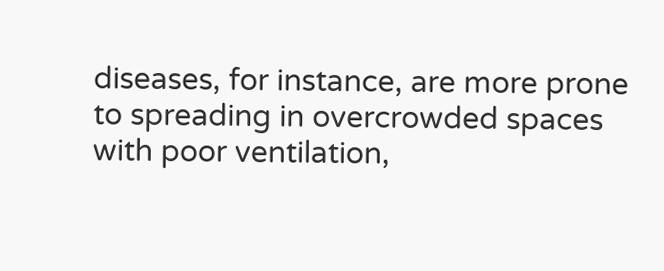diseases, for instance, are more prone to spreading in overcrowded spaces with poor ventilation,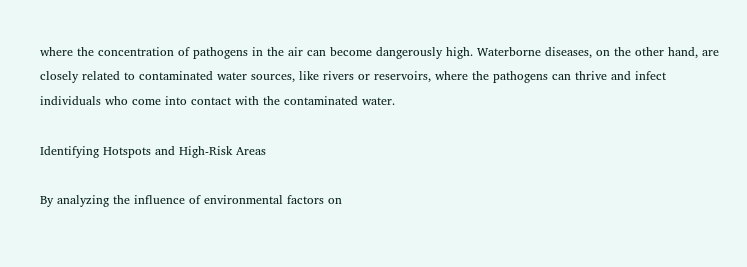where the concentration of pathogens in the air can become dangerously high. Waterborne diseases, on the other hand, are closely related to contaminated water sources, like rivers or reservoirs, where the pathogens can thrive and infect individuals who come into contact with the contaminated water.

Identifying Hotspots and High-Risk Areas

By analyzing the influence of environmental factors on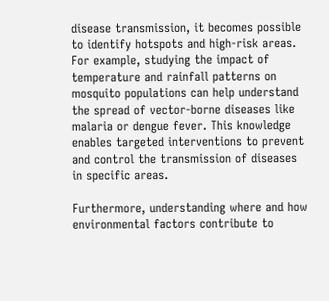disease transmission, it becomes possible to identify hotspots and high-risk areas. For example, studying the impact of temperature and rainfall patterns on mosquito populations can help understand the spread of vector-borne diseases like malaria or dengue fever. This knowledge enables targeted interventions to prevent and control the transmission of diseases in specific areas.

Furthermore, understanding where and how environmental factors contribute to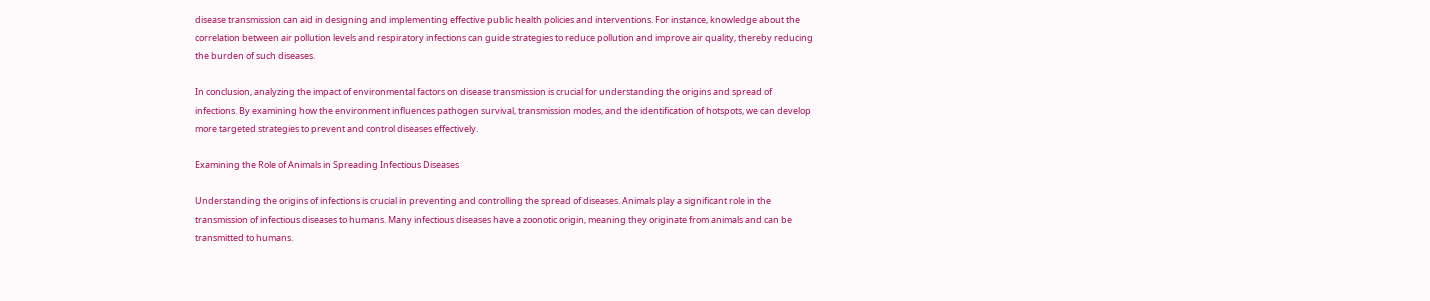disease transmission can aid in designing and implementing effective public health policies and interventions. For instance, knowledge about the correlation between air pollution levels and respiratory infections can guide strategies to reduce pollution and improve air quality, thereby reducing the burden of such diseases.

In conclusion, analyzing the impact of environmental factors on disease transmission is crucial for understanding the origins and spread of infections. By examining how the environment influences pathogen survival, transmission modes, and the identification of hotspots, we can develop more targeted strategies to prevent and control diseases effectively.

Examining the Role of Animals in Spreading Infectious Diseases

Understanding the origins of infections is crucial in preventing and controlling the spread of diseases. Animals play a significant role in the transmission of infectious diseases to humans. Many infectious diseases have a zoonotic origin, meaning they originate from animals and can be transmitted to humans.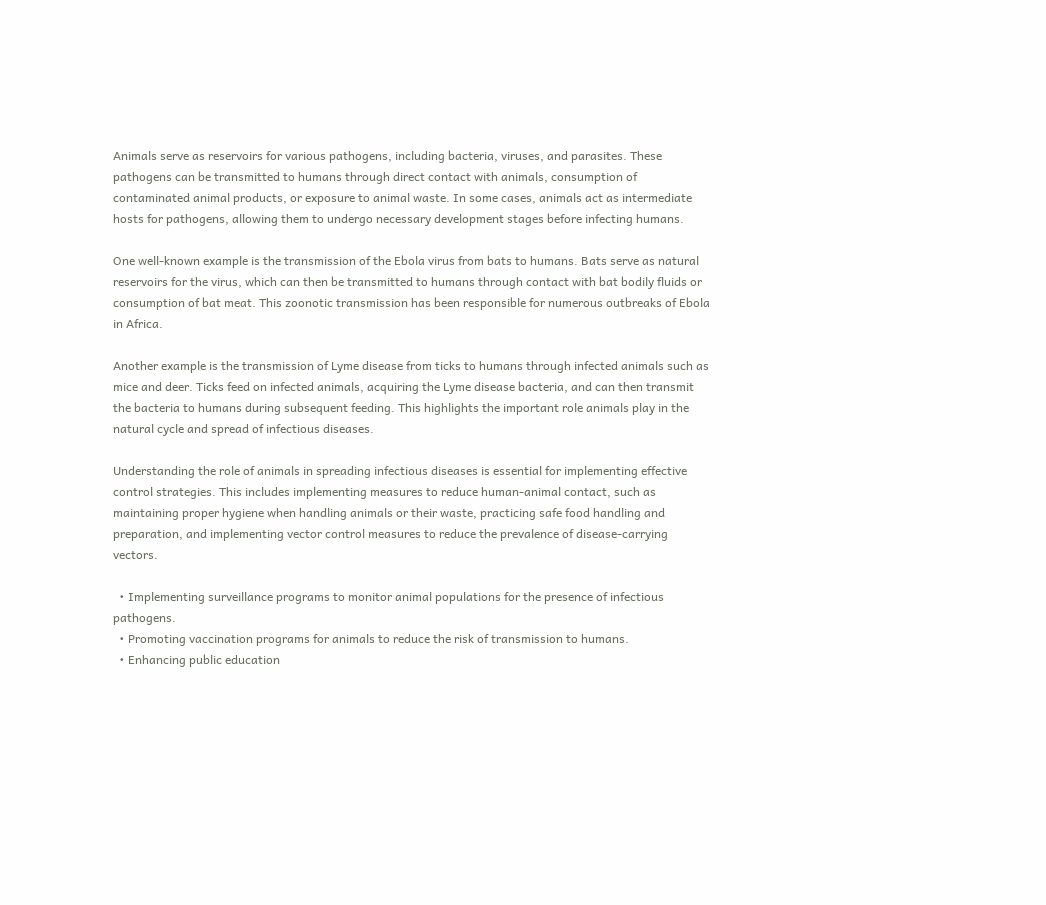Animals serve as reservoirs for various pathogens, including bacteria, viruses, and parasites. These pathogens can be transmitted to humans through direct contact with animals, consumption of contaminated animal products, or exposure to animal waste. In some cases, animals act as intermediate hosts for pathogens, allowing them to undergo necessary development stages before infecting humans.

One well-known example is the transmission of the Ebola virus from bats to humans. Bats serve as natural reservoirs for the virus, which can then be transmitted to humans through contact with bat bodily fluids or consumption of bat meat. This zoonotic transmission has been responsible for numerous outbreaks of Ebola in Africa.

Another example is the transmission of Lyme disease from ticks to humans through infected animals such as mice and deer. Ticks feed on infected animals, acquiring the Lyme disease bacteria, and can then transmit the bacteria to humans during subsequent feeding. This highlights the important role animals play in the natural cycle and spread of infectious diseases.

Understanding the role of animals in spreading infectious diseases is essential for implementing effective control strategies. This includes implementing measures to reduce human-animal contact, such as maintaining proper hygiene when handling animals or their waste, practicing safe food handling and preparation, and implementing vector control measures to reduce the prevalence of disease-carrying vectors.

  • Implementing surveillance programs to monitor animal populations for the presence of infectious pathogens.
  • Promoting vaccination programs for animals to reduce the risk of transmission to humans.
  • Enhancing public education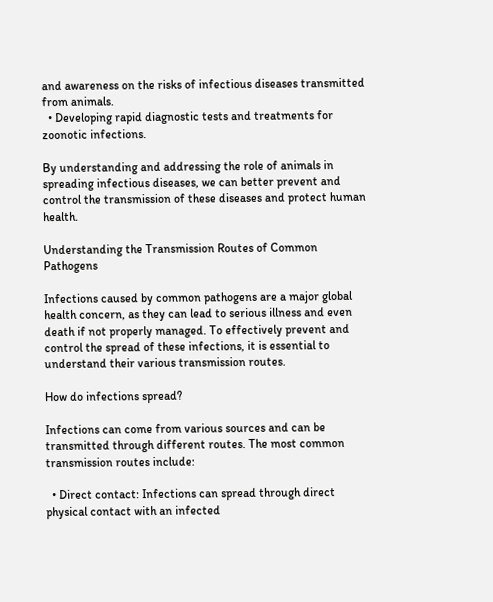and awareness on the risks of infectious diseases transmitted from animals.
  • Developing rapid diagnostic tests and treatments for zoonotic infections.

By understanding and addressing the role of animals in spreading infectious diseases, we can better prevent and control the transmission of these diseases and protect human health.

Understanding the Transmission Routes of Common Pathogens

Infections caused by common pathogens are a major global health concern, as they can lead to serious illness and even death if not properly managed. To effectively prevent and control the spread of these infections, it is essential to understand their various transmission routes.

How do infections spread?

Infections can come from various sources and can be transmitted through different routes. The most common transmission routes include:

  • Direct contact: Infections can spread through direct physical contact with an infected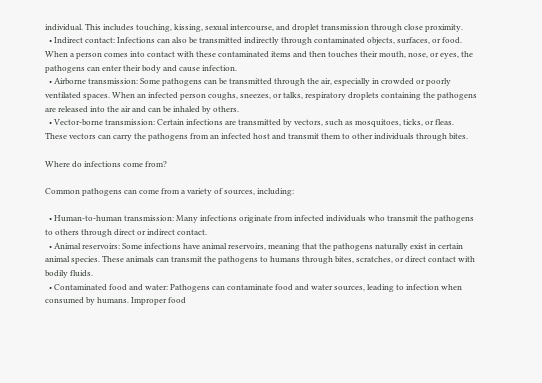individual. This includes touching, kissing, sexual intercourse, and droplet transmission through close proximity.
  • Indirect contact: Infections can also be transmitted indirectly through contaminated objects, surfaces, or food. When a person comes into contact with these contaminated items and then touches their mouth, nose, or eyes, the pathogens can enter their body and cause infection.
  • Airborne transmission: Some pathogens can be transmitted through the air, especially in crowded or poorly ventilated spaces. When an infected person coughs, sneezes, or talks, respiratory droplets containing the pathogens are released into the air and can be inhaled by others.
  • Vector-borne transmission: Certain infections are transmitted by vectors, such as mosquitoes, ticks, or fleas. These vectors can carry the pathogens from an infected host and transmit them to other individuals through bites.

Where do infections come from?

Common pathogens can come from a variety of sources, including:

  • Human-to-human transmission: Many infections originate from infected individuals who transmit the pathogens to others through direct or indirect contact.
  • Animal reservoirs: Some infections have animal reservoirs, meaning that the pathogens naturally exist in certain animal species. These animals can transmit the pathogens to humans through bites, scratches, or direct contact with bodily fluids.
  • Contaminated food and water: Pathogens can contaminate food and water sources, leading to infection when consumed by humans. Improper food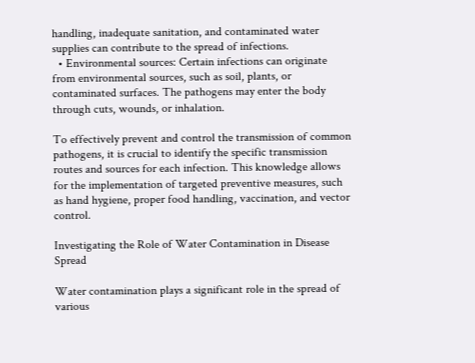handling, inadequate sanitation, and contaminated water supplies can contribute to the spread of infections.
  • Environmental sources: Certain infections can originate from environmental sources, such as soil, plants, or contaminated surfaces. The pathogens may enter the body through cuts, wounds, or inhalation.

To effectively prevent and control the transmission of common pathogens, it is crucial to identify the specific transmission routes and sources for each infection. This knowledge allows for the implementation of targeted preventive measures, such as hand hygiene, proper food handling, vaccination, and vector control.

Investigating the Role of Water Contamination in Disease Spread

Water contamination plays a significant role in the spread of various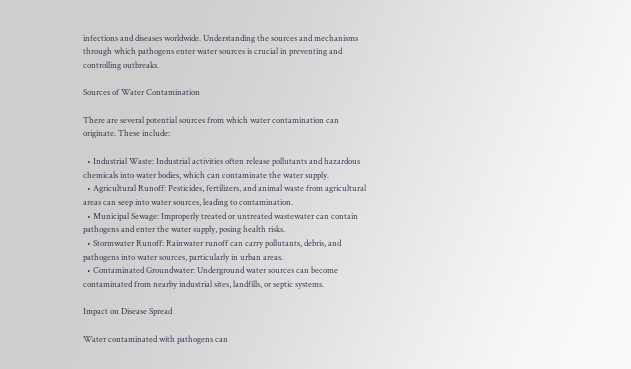infections and diseases worldwide. Understanding the sources and mechanisms through which pathogens enter water sources is crucial in preventing and controlling outbreaks.

Sources of Water Contamination

There are several potential sources from which water contamination can originate. These include:

  • Industrial Waste: Industrial activities often release pollutants and hazardous chemicals into water bodies, which can contaminate the water supply.
  • Agricultural Runoff: Pesticides, fertilizers, and animal waste from agricultural areas can seep into water sources, leading to contamination.
  • Municipal Sewage: Improperly treated or untreated wastewater can contain pathogens and enter the water supply, posing health risks.
  • Stormwater Runoff: Rainwater runoff can carry pollutants, debris, and pathogens into water sources, particularly in urban areas.
  • Contaminated Groundwater: Underground water sources can become contaminated from nearby industrial sites, landfills, or septic systems.

Impact on Disease Spread

Water contaminated with pathogens can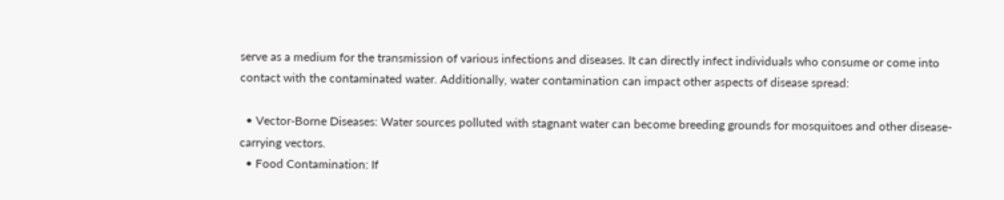serve as a medium for the transmission of various infections and diseases. It can directly infect individuals who consume or come into contact with the contaminated water. Additionally, water contamination can impact other aspects of disease spread:

  • Vector-Borne Diseases: Water sources polluted with stagnant water can become breeding grounds for mosquitoes and other disease-carrying vectors.
  • Food Contamination: If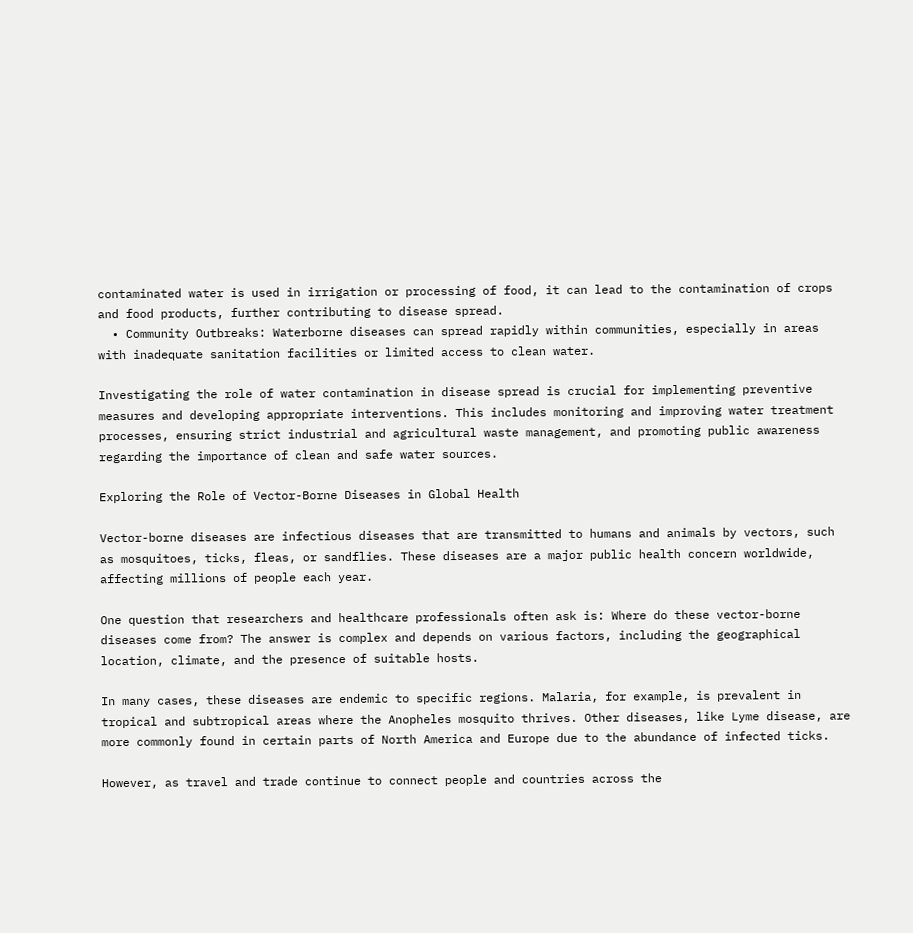contaminated water is used in irrigation or processing of food, it can lead to the contamination of crops and food products, further contributing to disease spread.
  • Community Outbreaks: Waterborne diseases can spread rapidly within communities, especially in areas with inadequate sanitation facilities or limited access to clean water.

Investigating the role of water contamination in disease spread is crucial for implementing preventive measures and developing appropriate interventions. This includes monitoring and improving water treatment processes, ensuring strict industrial and agricultural waste management, and promoting public awareness regarding the importance of clean and safe water sources.

Exploring the Role of Vector-Borne Diseases in Global Health

Vector-borne diseases are infectious diseases that are transmitted to humans and animals by vectors, such as mosquitoes, ticks, fleas, or sandflies. These diseases are a major public health concern worldwide, affecting millions of people each year.

One question that researchers and healthcare professionals often ask is: Where do these vector-borne diseases come from? The answer is complex and depends on various factors, including the geographical location, climate, and the presence of suitable hosts.

In many cases, these diseases are endemic to specific regions. Malaria, for example, is prevalent in tropical and subtropical areas where the Anopheles mosquito thrives. Other diseases, like Lyme disease, are more commonly found in certain parts of North America and Europe due to the abundance of infected ticks.

However, as travel and trade continue to connect people and countries across the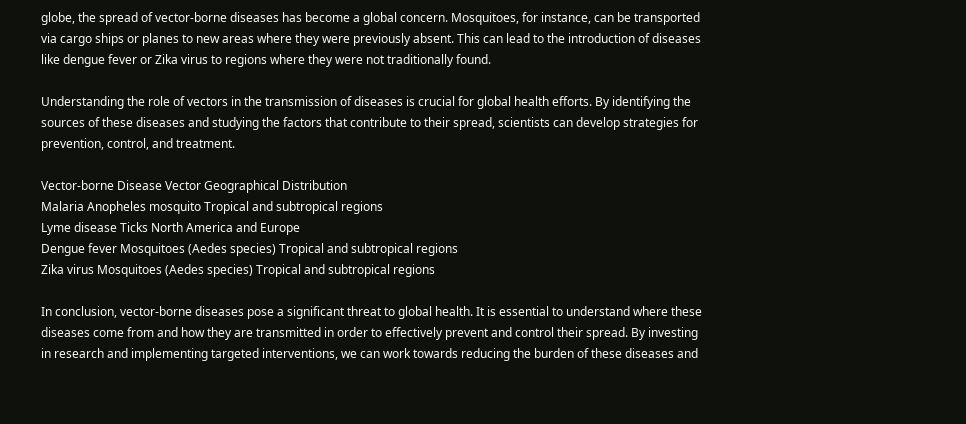globe, the spread of vector-borne diseases has become a global concern. Mosquitoes, for instance, can be transported via cargo ships or planes to new areas where they were previously absent. This can lead to the introduction of diseases like dengue fever or Zika virus to regions where they were not traditionally found.

Understanding the role of vectors in the transmission of diseases is crucial for global health efforts. By identifying the sources of these diseases and studying the factors that contribute to their spread, scientists can develop strategies for prevention, control, and treatment.

Vector-borne Disease Vector Geographical Distribution
Malaria Anopheles mosquito Tropical and subtropical regions
Lyme disease Ticks North America and Europe
Dengue fever Mosquitoes (Aedes species) Tropical and subtropical regions
Zika virus Mosquitoes (Aedes species) Tropical and subtropical regions

In conclusion, vector-borne diseases pose a significant threat to global health. It is essential to understand where these diseases come from and how they are transmitted in order to effectively prevent and control their spread. By investing in research and implementing targeted interventions, we can work towards reducing the burden of these diseases and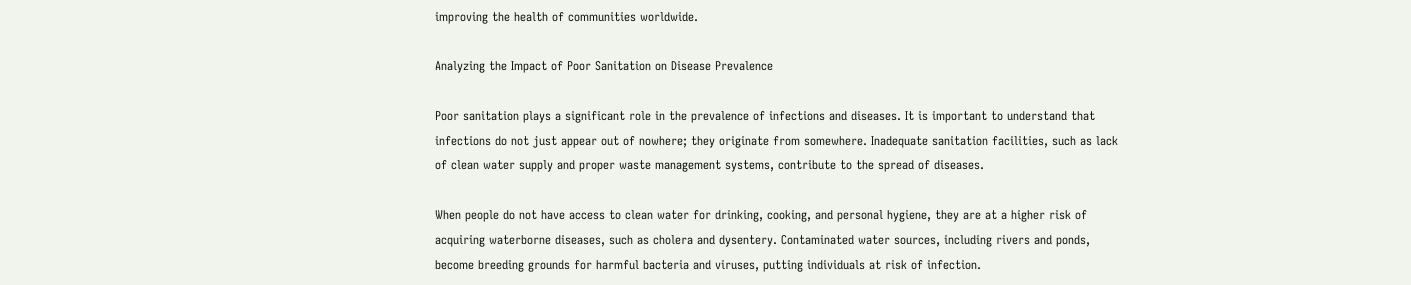improving the health of communities worldwide.

Analyzing the Impact of Poor Sanitation on Disease Prevalence

Poor sanitation plays a significant role in the prevalence of infections and diseases. It is important to understand that infections do not just appear out of nowhere; they originate from somewhere. Inadequate sanitation facilities, such as lack of clean water supply and proper waste management systems, contribute to the spread of diseases.

When people do not have access to clean water for drinking, cooking, and personal hygiene, they are at a higher risk of acquiring waterborne diseases, such as cholera and dysentery. Contaminated water sources, including rivers and ponds, become breeding grounds for harmful bacteria and viruses, putting individuals at risk of infection.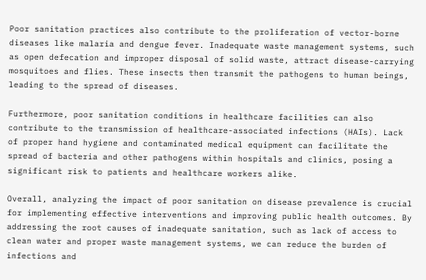Poor sanitation practices also contribute to the proliferation of vector-borne diseases like malaria and dengue fever. Inadequate waste management systems, such as open defecation and improper disposal of solid waste, attract disease-carrying mosquitoes and flies. These insects then transmit the pathogens to human beings, leading to the spread of diseases.

Furthermore, poor sanitation conditions in healthcare facilities can also contribute to the transmission of healthcare-associated infections (HAIs). Lack of proper hand hygiene and contaminated medical equipment can facilitate the spread of bacteria and other pathogens within hospitals and clinics, posing a significant risk to patients and healthcare workers alike.

Overall, analyzing the impact of poor sanitation on disease prevalence is crucial for implementing effective interventions and improving public health outcomes. By addressing the root causes of inadequate sanitation, such as lack of access to clean water and proper waste management systems, we can reduce the burden of infections and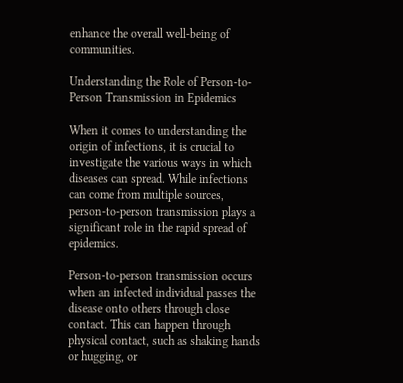enhance the overall well-being of communities.

Understanding the Role of Person-to-Person Transmission in Epidemics

When it comes to understanding the origin of infections, it is crucial to investigate the various ways in which diseases can spread. While infections can come from multiple sources, person-to-person transmission plays a significant role in the rapid spread of epidemics.

Person-to-person transmission occurs when an infected individual passes the disease onto others through close contact. This can happen through physical contact, such as shaking hands or hugging, or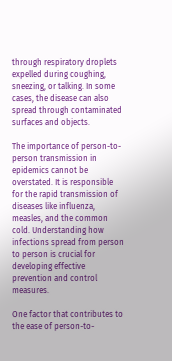through respiratory droplets expelled during coughing, sneezing, or talking. In some cases, the disease can also spread through contaminated surfaces and objects.

The importance of person-to-person transmission in epidemics cannot be overstated. It is responsible for the rapid transmission of diseases like influenza, measles, and the common cold. Understanding how infections spread from person to person is crucial for developing effective prevention and control measures.

One factor that contributes to the ease of person-to-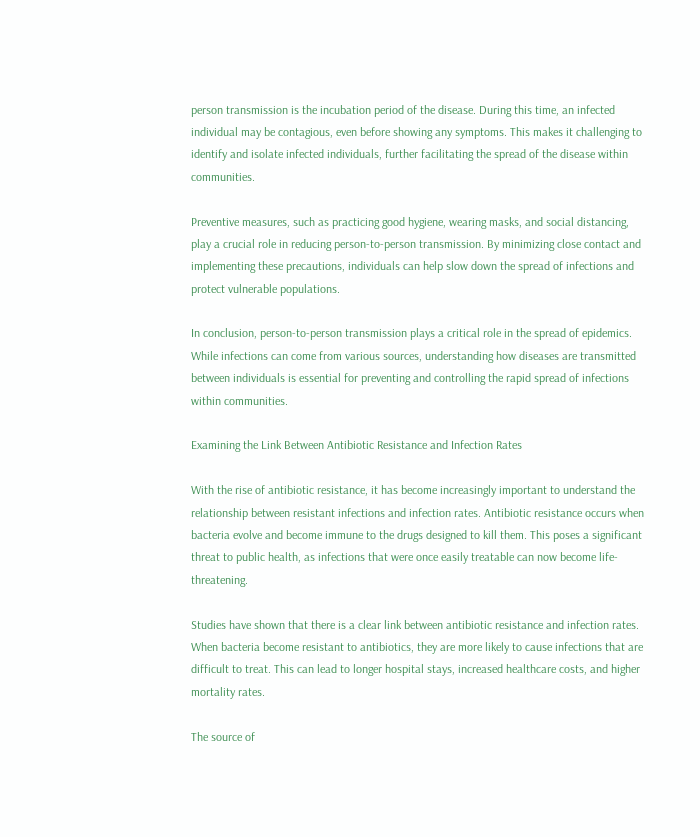person transmission is the incubation period of the disease. During this time, an infected individual may be contagious, even before showing any symptoms. This makes it challenging to identify and isolate infected individuals, further facilitating the spread of the disease within communities.

Preventive measures, such as practicing good hygiene, wearing masks, and social distancing, play a crucial role in reducing person-to-person transmission. By minimizing close contact and implementing these precautions, individuals can help slow down the spread of infections and protect vulnerable populations.

In conclusion, person-to-person transmission plays a critical role in the spread of epidemics. While infections can come from various sources, understanding how diseases are transmitted between individuals is essential for preventing and controlling the rapid spread of infections within communities.

Examining the Link Between Antibiotic Resistance and Infection Rates

With the rise of antibiotic resistance, it has become increasingly important to understand the relationship between resistant infections and infection rates. Antibiotic resistance occurs when bacteria evolve and become immune to the drugs designed to kill them. This poses a significant threat to public health, as infections that were once easily treatable can now become life-threatening.

Studies have shown that there is a clear link between antibiotic resistance and infection rates. When bacteria become resistant to antibiotics, they are more likely to cause infections that are difficult to treat. This can lead to longer hospital stays, increased healthcare costs, and higher mortality rates.

The source of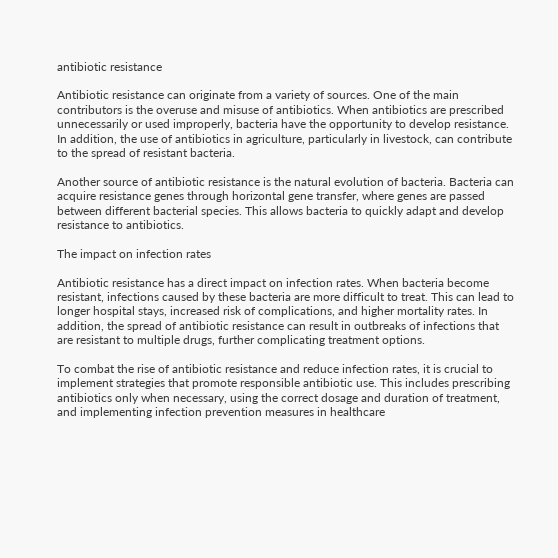antibiotic resistance

Antibiotic resistance can originate from a variety of sources. One of the main contributors is the overuse and misuse of antibiotics. When antibiotics are prescribed unnecessarily or used improperly, bacteria have the opportunity to develop resistance. In addition, the use of antibiotics in agriculture, particularly in livestock, can contribute to the spread of resistant bacteria.

Another source of antibiotic resistance is the natural evolution of bacteria. Bacteria can acquire resistance genes through horizontal gene transfer, where genes are passed between different bacterial species. This allows bacteria to quickly adapt and develop resistance to antibiotics.

The impact on infection rates

Antibiotic resistance has a direct impact on infection rates. When bacteria become resistant, infections caused by these bacteria are more difficult to treat. This can lead to longer hospital stays, increased risk of complications, and higher mortality rates. In addition, the spread of antibiotic resistance can result in outbreaks of infections that are resistant to multiple drugs, further complicating treatment options.

To combat the rise of antibiotic resistance and reduce infection rates, it is crucial to implement strategies that promote responsible antibiotic use. This includes prescribing antibiotics only when necessary, using the correct dosage and duration of treatment, and implementing infection prevention measures in healthcare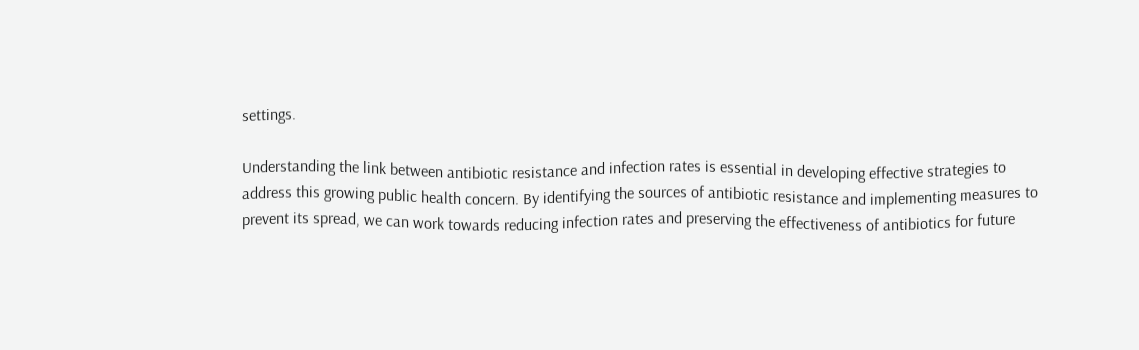settings.

Understanding the link between antibiotic resistance and infection rates is essential in developing effective strategies to address this growing public health concern. By identifying the sources of antibiotic resistance and implementing measures to prevent its spread, we can work towards reducing infection rates and preserving the effectiveness of antibiotics for future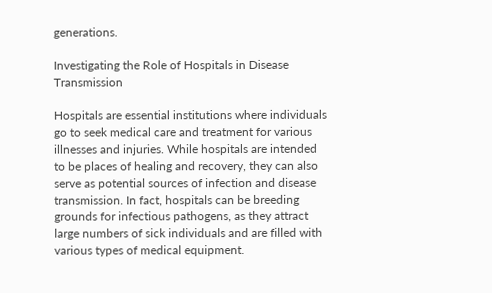generations.

Investigating the Role of Hospitals in Disease Transmission

Hospitals are essential institutions where individuals go to seek medical care and treatment for various illnesses and injuries. While hospitals are intended to be places of healing and recovery, they can also serve as potential sources of infection and disease transmission. In fact, hospitals can be breeding grounds for infectious pathogens, as they attract large numbers of sick individuals and are filled with various types of medical equipment.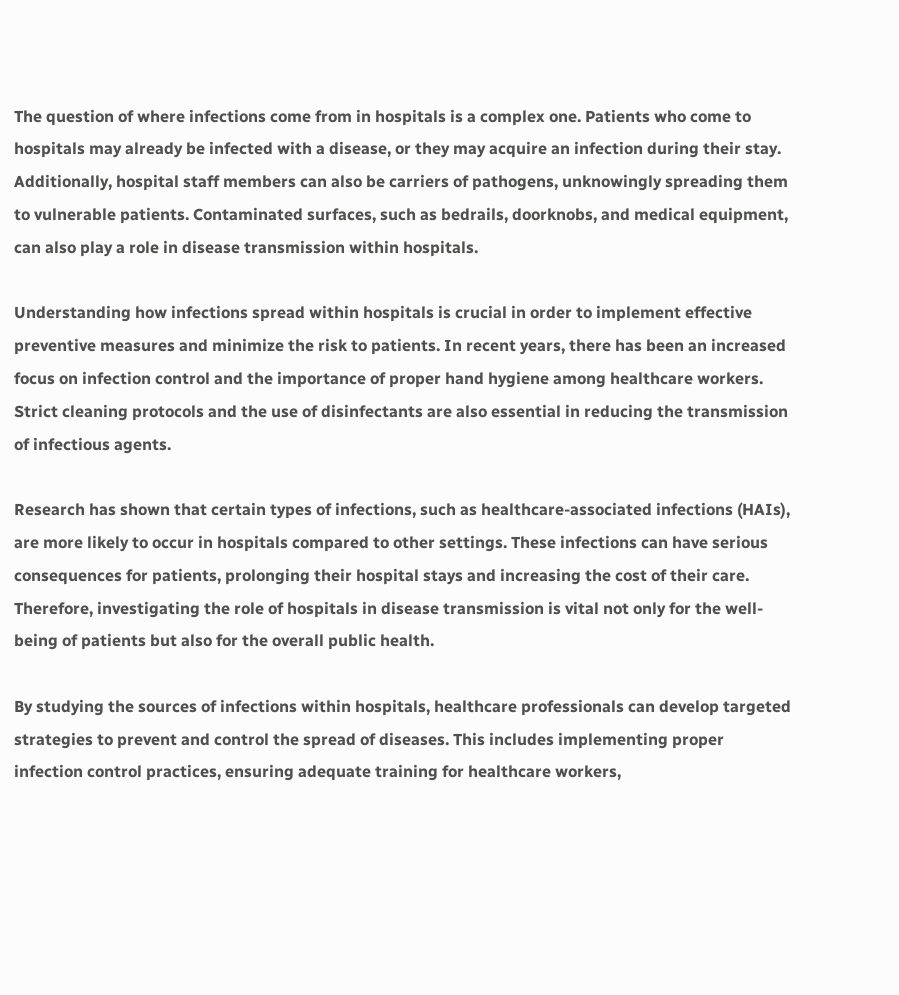The question of where infections come from in hospitals is a complex one. Patients who come to hospitals may already be infected with a disease, or they may acquire an infection during their stay. Additionally, hospital staff members can also be carriers of pathogens, unknowingly spreading them to vulnerable patients. Contaminated surfaces, such as bedrails, doorknobs, and medical equipment, can also play a role in disease transmission within hospitals.

Understanding how infections spread within hospitals is crucial in order to implement effective preventive measures and minimize the risk to patients. In recent years, there has been an increased focus on infection control and the importance of proper hand hygiene among healthcare workers. Strict cleaning protocols and the use of disinfectants are also essential in reducing the transmission of infectious agents.

Research has shown that certain types of infections, such as healthcare-associated infections (HAIs), are more likely to occur in hospitals compared to other settings. These infections can have serious consequences for patients, prolonging their hospital stays and increasing the cost of their care. Therefore, investigating the role of hospitals in disease transmission is vital not only for the well-being of patients but also for the overall public health.

By studying the sources of infections within hospitals, healthcare professionals can develop targeted strategies to prevent and control the spread of diseases. This includes implementing proper infection control practices, ensuring adequate training for healthcare workers,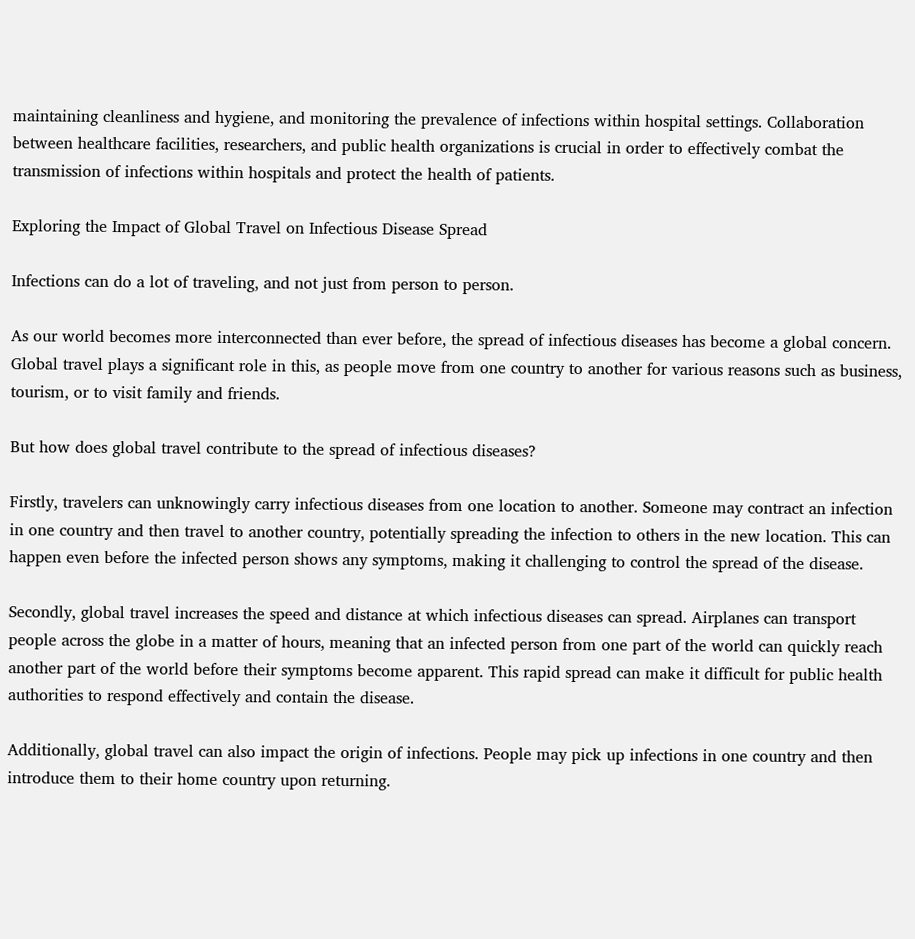maintaining cleanliness and hygiene, and monitoring the prevalence of infections within hospital settings. Collaboration between healthcare facilities, researchers, and public health organizations is crucial in order to effectively combat the transmission of infections within hospitals and protect the health of patients.

Exploring the Impact of Global Travel on Infectious Disease Spread

Infections can do a lot of traveling, and not just from person to person.

As our world becomes more interconnected than ever before, the spread of infectious diseases has become a global concern. Global travel plays a significant role in this, as people move from one country to another for various reasons such as business, tourism, or to visit family and friends.

But how does global travel contribute to the spread of infectious diseases?

Firstly, travelers can unknowingly carry infectious diseases from one location to another. Someone may contract an infection in one country and then travel to another country, potentially spreading the infection to others in the new location. This can happen even before the infected person shows any symptoms, making it challenging to control the spread of the disease.

Secondly, global travel increases the speed and distance at which infectious diseases can spread. Airplanes can transport people across the globe in a matter of hours, meaning that an infected person from one part of the world can quickly reach another part of the world before their symptoms become apparent. This rapid spread can make it difficult for public health authorities to respond effectively and contain the disease.

Additionally, global travel can also impact the origin of infections. People may pick up infections in one country and then introduce them to their home country upon returning.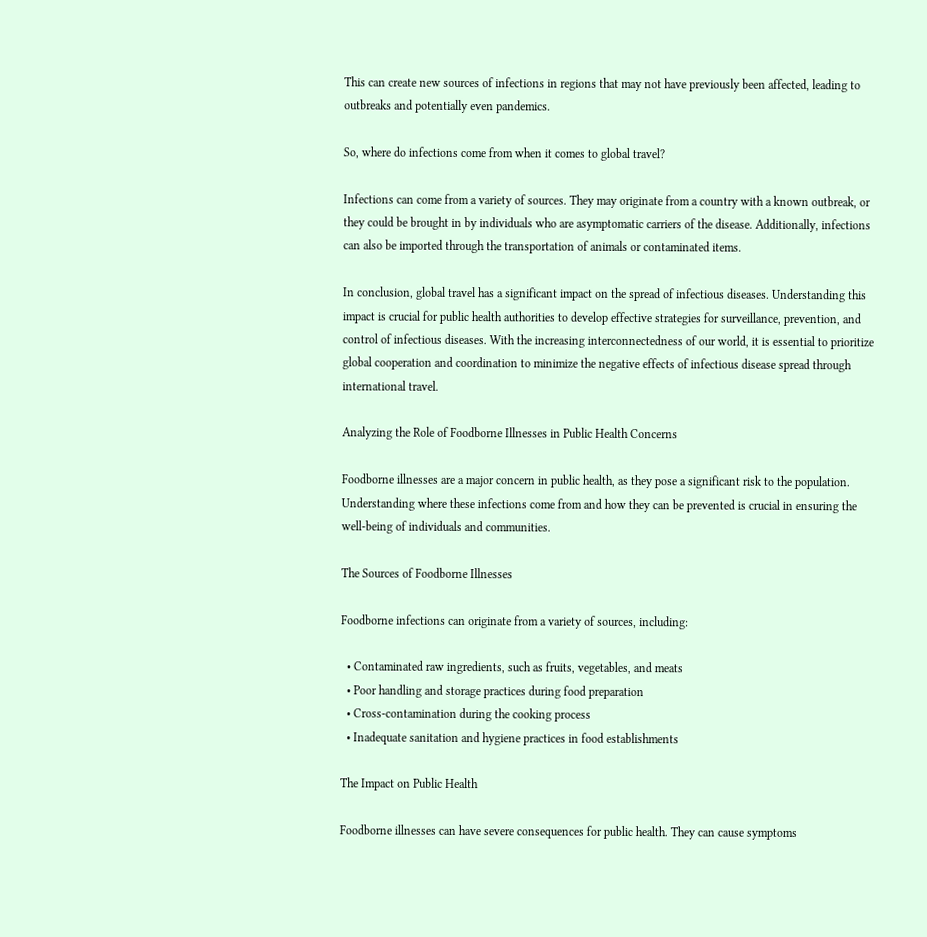This can create new sources of infections in regions that may not have previously been affected, leading to outbreaks and potentially even pandemics.

So, where do infections come from when it comes to global travel?

Infections can come from a variety of sources. They may originate from a country with a known outbreak, or they could be brought in by individuals who are asymptomatic carriers of the disease. Additionally, infections can also be imported through the transportation of animals or contaminated items.

In conclusion, global travel has a significant impact on the spread of infectious diseases. Understanding this impact is crucial for public health authorities to develop effective strategies for surveillance, prevention, and control of infectious diseases. With the increasing interconnectedness of our world, it is essential to prioritize global cooperation and coordination to minimize the negative effects of infectious disease spread through international travel.

Analyzing the Role of Foodborne Illnesses in Public Health Concerns

Foodborne illnesses are a major concern in public health, as they pose a significant risk to the population. Understanding where these infections come from and how they can be prevented is crucial in ensuring the well-being of individuals and communities.

The Sources of Foodborne Illnesses

Foodborne infections can originate from a variety of sources, including:

  • Contaminated raw ingredients, such as fruits, vegetables, and meats
  • Poor handling and storage practices during food preparation
  • Cross-contamination during the cooking process
  • Inadequate sanitation and hygiene practices in food establishments

The Impact on Public Health

Foodborne illnesses can have severe consequences for public health. They can cause symptoms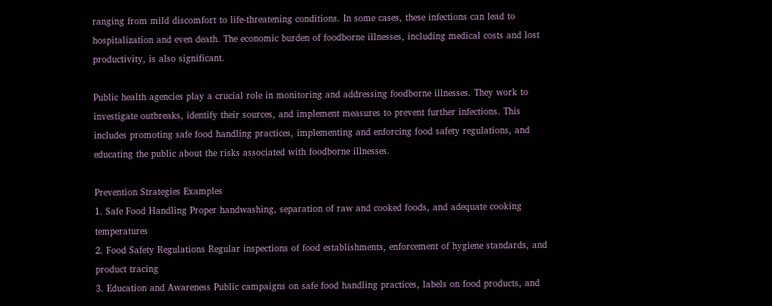ranging from mild discomfort to life-threatening conditions. In some cases, these infections can lead to hospitalization and even death. The economic burden of foodborne illnesses, including medical costs and lost productivity, is also significant.

Public health agencies play a crucial role in monitoring and addressing foodborne illnesses. They work to investigate outbreaks, identify their sources, and implement measures to prevent further infections. This includes promoting safe food handling practices, implementing and enforcing food safety regulations, and educating the public about the risks associated with foodborne illnesses.

Prevention Strategies Examples
1. Safe Food Handling Proper handwashing, separation of raw and cooked foods, and adequate cooking temperatures
2. Food Safety Regulations Regular inspections of food establishments, enforcement of hygiene standards, and product tracing
3. Education and Awareness Public campaigns on safe food handling practices, labels on food products, and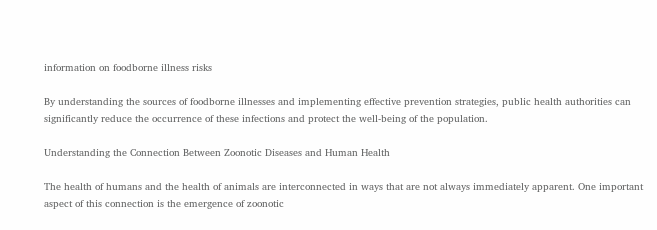information on foodborne illness risks

By understanding the sources of foodborne illnesses and implementing effective prevention strategies, public health authorities can significantly reduce the occurrence of these infections and protect the well-being of the population.

Understanding the Connection Between Zoonotic Diseases and Human Health

The health of humans and the health of animals are interconnected in ways that are not always immediately apparent. One important aspect of this connection is the emergence of zoonotic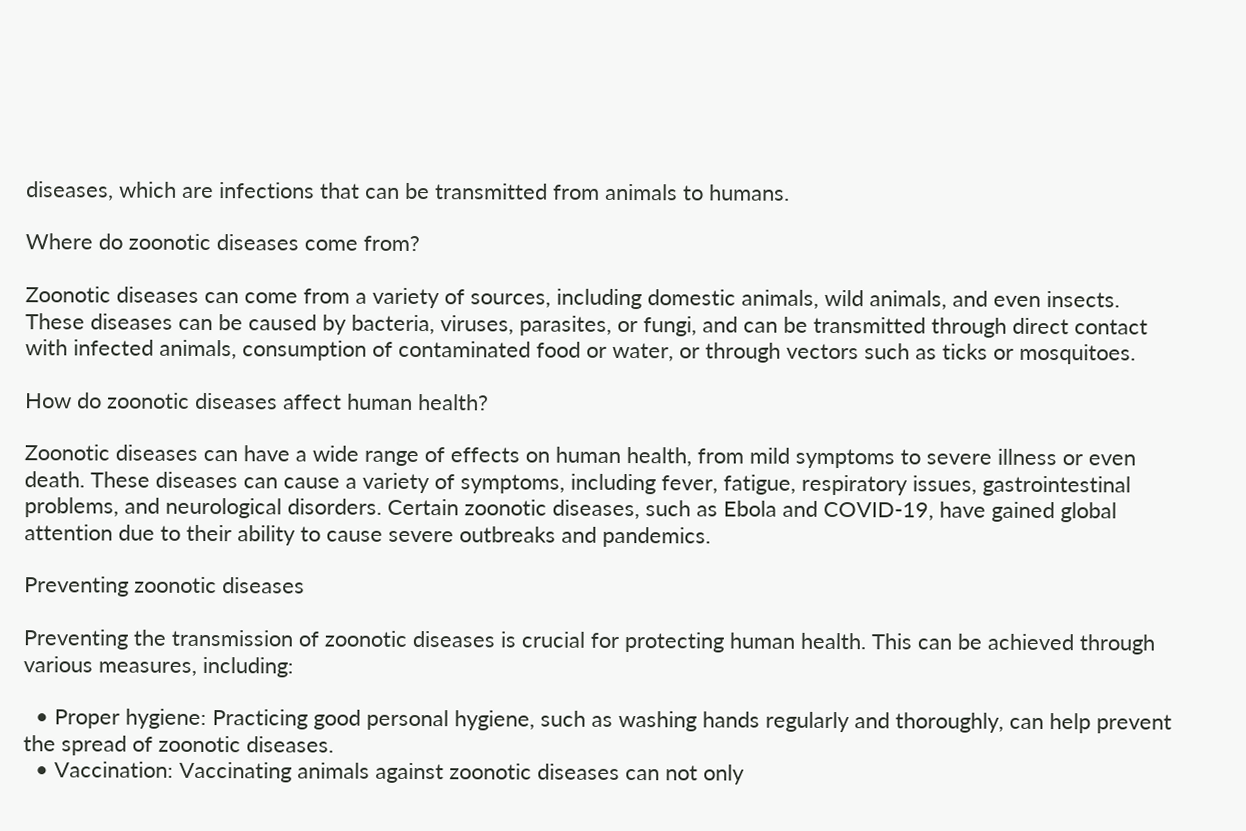diseases, which are infections that can be transmitted from animals to humans.

Where do zoonotic diseases come from?

Zoonotic diseases can come from a variety of sources, including domestic animals, wild animals, and even insects. These diseases can be caused by bacteria, viruses, parasites, or fungi, and can be transmitted through direct contact with infected animals, consumption of contaminated food or water, or through vectors such as ticks or mosquitoes.

How do zoonotic diseases affect human health?

Zoonotic diseases can have a wide range of effects on human health, from mild symptoms to severe illness or even death. These diseases can cause a variety of symptoms, including fever, fatigue, respiratory issues, gastrointestinal problems, and neurological disorders. Certain zoonotic diseases, such as Ebola and COVID-19, have gained global attention due to their ability to cause severe outbreaks and pandemics.

Preventing zoonotic diseases

Preventing the transmission of zoonotic diseases is crucial for protecting human health. This can be achieved through various measures, including:

  • Proper hygiene: Practicing good personal hygiene, such as washing hands regularly and thoroughly, can help prevent the spread of zoonotic diseases.
  • Vaccination: Vaccinating animals against zoonotic diseases can not only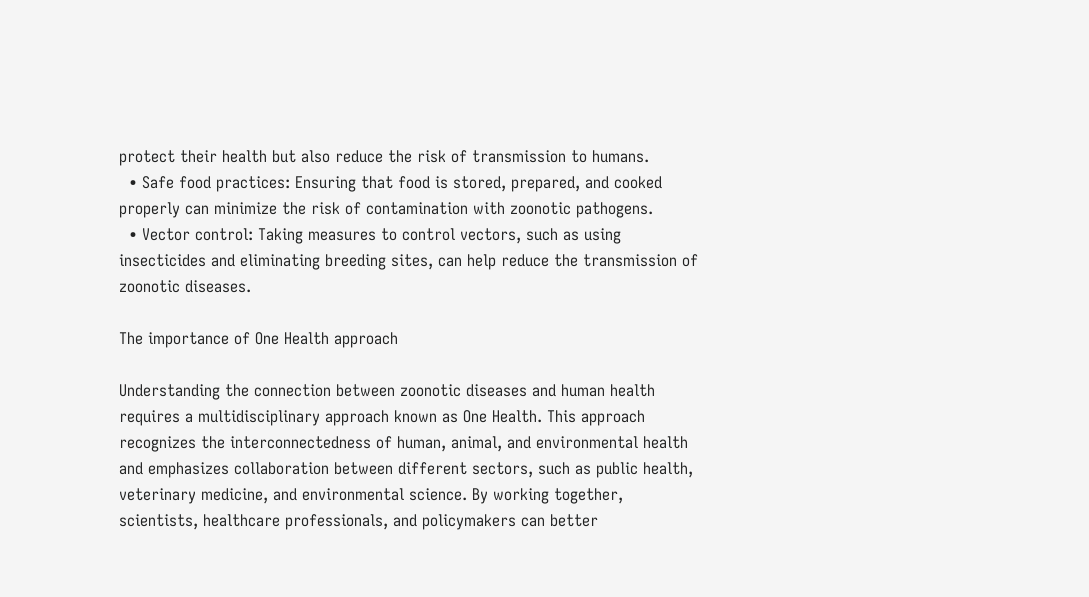protect their health but also reduce the risk of transmission to humans.
  • Safe food practices: Ensuring that food is stored, prepared, and cooked properly can minimize the risk of contamination with zoonotic pathogens.
  • Vector control: Taking measures to control vectors, such as using insecticides and eliminating breeding sites, can help reduce the transmission of zoonotic diseases.

The importance of One Health approach

Understanding the connection between zoonotic diseases and human health requires a multidisciplinary approach known as One Health. This approach recognizes the interconnectedness of human, animal, and environmental health and emphasizes collaboration between different sectors, such as public health, veterinary medicine, and environmental science. By working together, scientists, healthcare professionals, and policymakers can better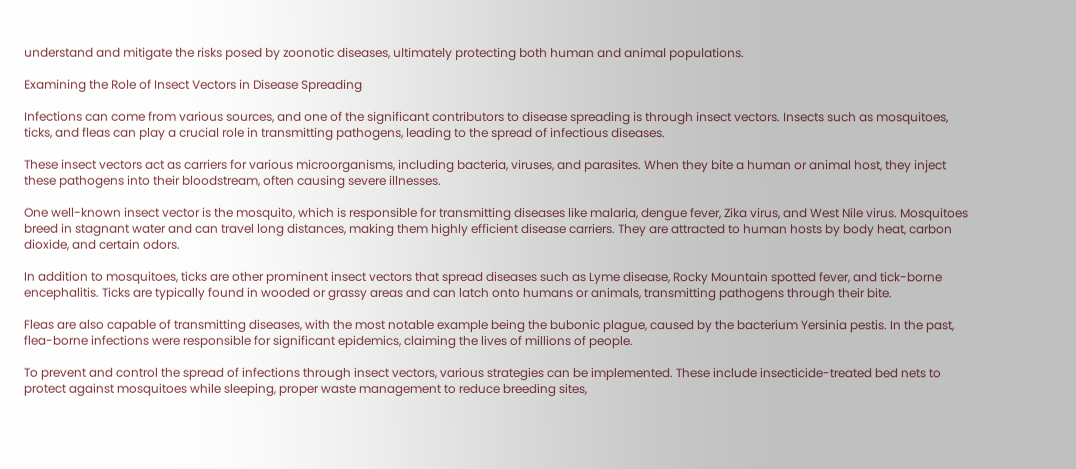understand and mitigate the risks posed by zoonotic diseases, ultimately protecting both human and animal populations.

Examining the Role of Insect Vectors in Disease Spreading

Infections can come from various sources, and one of the significant contributors to disease spreading is through insect vectors. Insects such as mosquitoes, ticks, and fleas can play a crucial role in transmitting pathogens, leading to the spread of infectious diseases.

These insect vectors act as carriers for various microorganisms, including bacteria, viruses, and parasites. When they bite a human or animal host, they inject these pathogens into their bloodstream, often causing severe illnesses.

One well-known insect vector is the mosquito, which is responsible for transmitting diseases like malaria, dengue fever, Zika virus, and West Nile virus. Mosquitoes breed in stagnant water and can travel long distances, making them highly efficient disease carriers. They are attracted to human hosts by body heat, carbon dioxide, and certain odors.

In addition to mosquitoes, ticks are other prominent insect vectors that spread diseases such as Lyme disease, Rocky Mountain spotted fever, and tick-borne encephalitis. Ticks are typically found in wooded or grassy areas and can latch onto humans or animals, transmitting pathogens through their bite.

Fleas are also capable of transmitting diseases, with the most notable example being the bubonic plague, caused by the bacterium Yersinia pestis. In the past, flea-borne infections were responsible for significant epidemics, claiming the lives of millions of people.

To prevent and control the spread of infections through insect vectors, various strategies can be implemented. These include insecticide-treated bed nets to protect against mosquitoes while sleeping, proper waste management to reduce breeding sites,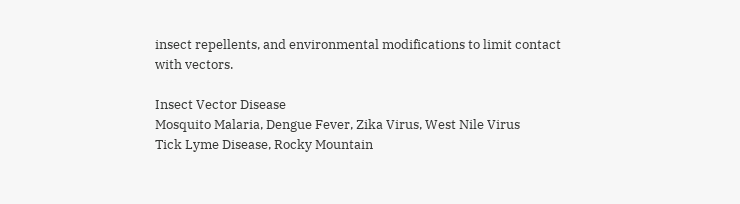insect repellents, and environmental modifications to limit contact with vectors.

Insect Vector Disease
Mosquito Malaria, Dengue Fever, Zika Virus, West Nile Virus
Tick Lyme Disease, Rocky Mountain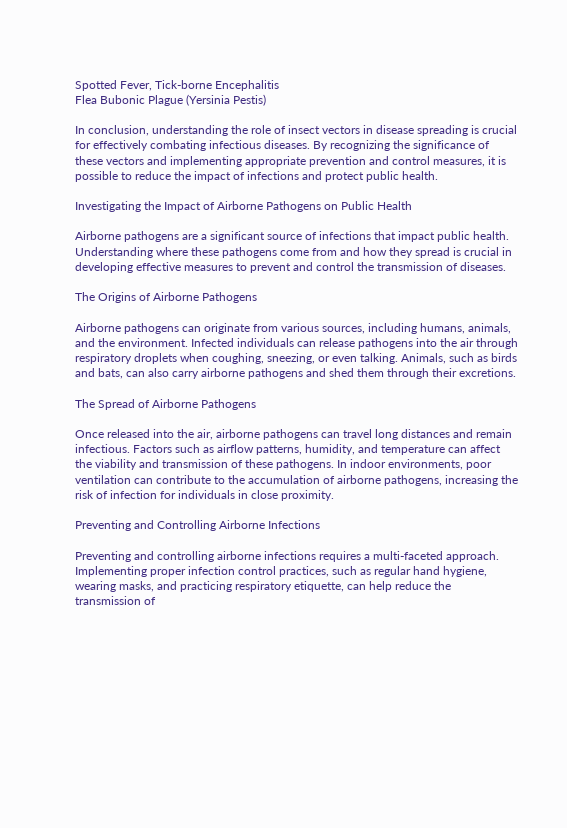Spotted Fever, Tick-borne Encephalitis
Flea Bubonic Plague (Yersinia Pestis)

In conclusion, understanding the role of insect vectors in disease spreading is crucial for effectively combating infectious diseases. By recognizing the significance of these vectors and implementing appropriate prevention and control measures, it is possible to reduce the impact of infections and protect public health.

Investigating the Impact of Airborne Pathogens on Public Health

Airborne pathogens are a significant source of infections that impact public health. Understanding where these pathogens come from and how they spread is crucial in developing effective measures to prevent and control the transmission of diseases.

The Origins of Airborne Pathogens

Airborne pathogens can originate from various sources, including humans, animals, and the environment. Infected individuals can release pathogens into the air through respiratory droplets when coughing, sneezing, or even talking. Animals, such as birds and bats, can also carry airborne pathogens and shed them through their excretions.

The Spread of Airborne Pathogens

Once released into the air, airborne pathogens can travel long distances and remain infectious. Factors such as airflow patterns, humidity, and temperature can affect the viability and transmission of these pathogens. In indoor environments, poor ventilation can contribute to the accumulation of airborne pathogens, increasing the risk of infection for individuals in close proximity.

Preventing and Controlling Airborne Infections

Preventing and controlling airborne infections requires a multi-faceted approach. Implementing proper infection control practices, such as regular hand hygiene, wearing masks, and practicing respiratory etiquette, can help reduce the transmission of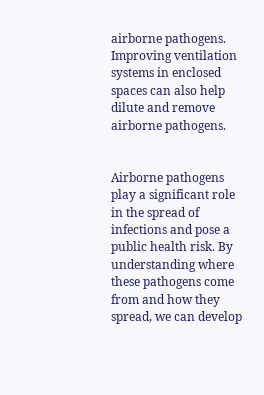airborne pathogens. Improving ventilation systems in enclosed spaces can also help dilute and remove airborne pathogens.


Airborne pathogens play a significant role in the spread of infections and pose a public health risk. By understanding where these pathogens come from and how they spread, we can develop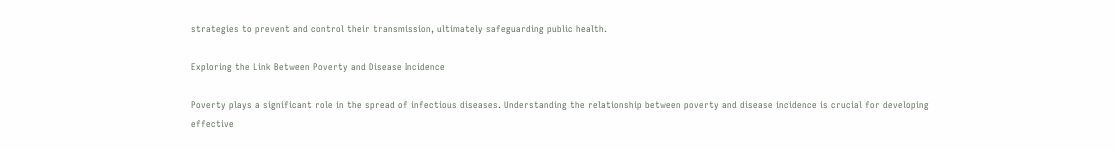strategies to prevent and control their transmission, ultimately safeguarding public health.

Exploring the Link Between Poverty and Disease Incidence

Poverty plays a significant role in the spread of infectious diseases. Understanding the relationship between poverty and disease incidence is crucial for developing effective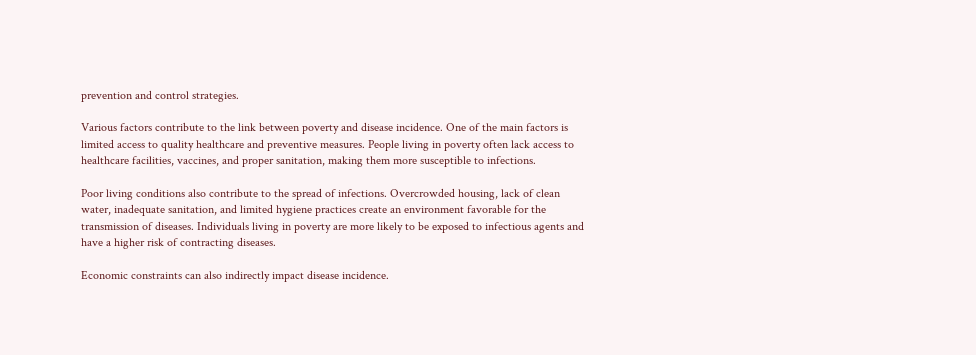prevention and control strategies.

Various factors contribute to the link between poverty and disease incidence. One of the main factors is limited access to quality healthcare and preventive measures. People living in poverty often lack access to healthcare facilities, vaccines, and proper sanitation, making them more susceptible to infections.

Poor living conditions also contribute to the spread of infections. Overcrowded housing, lack of clean water, inadequate sanitation, and limited hygiene practices create an environment favorable for the transmission of diseases. Individuals living in poverty are more likely to be exposed to infectious agents and have a higher risk of contracting diseases.

Economic constraints can also indirectly impact disease incidence.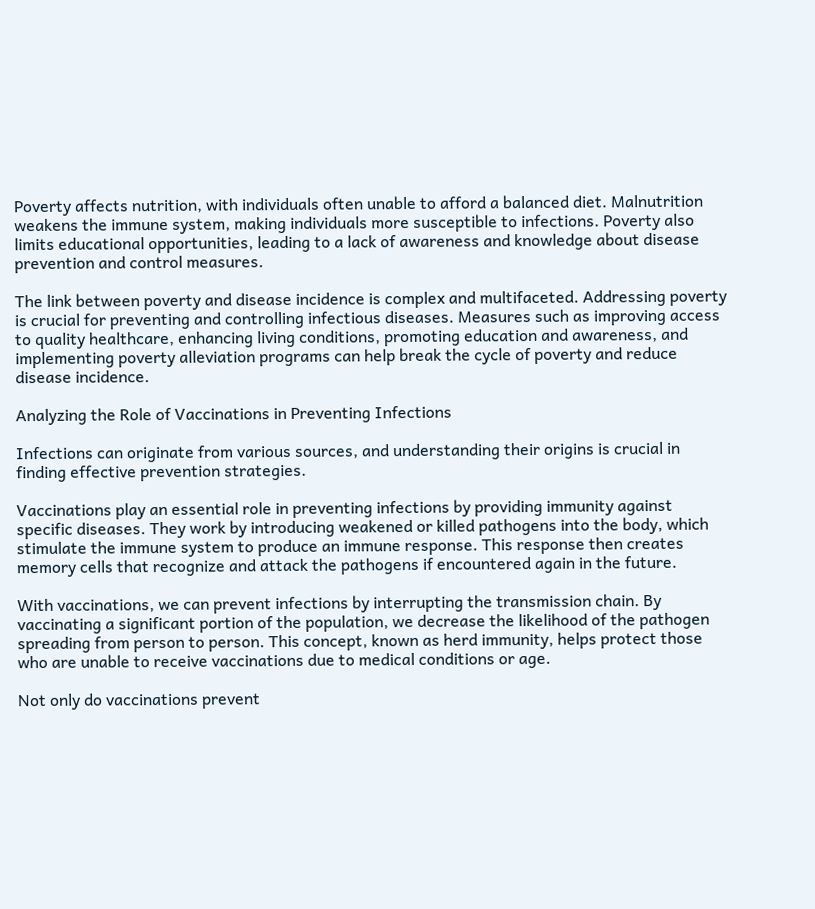Poverty affects nutrition, with individuals often unable to afford a balanced diet. Malnutrition weakens the immune system, making individuals more susceptible to infections. Poverty also limits educational opportunities, leading to a lack of awareness and knowledge about disease prevention and control measures.

The link between poverty and disease incidence is complex and multifaceted. Addressing poverty is crucial for preventing and controlling infectious diseases. Measures such as improving access to quality healthcare, enhancing living conditions, promoting education and awareness, and implementing poverty alleviation programs can help break the cycle of poverty and reduce disease incidence.

Analyzing the Role of Vaccinations in Preventing Infections

Infections can originate from various sources, and understanding their origins is crucial in finding effective prevention strategies.

Vaccinations play an essential role in preventing infections by providing immunity against specific diseases. They work by introducing weakened or killed pathogens into the body, which stimulate the immune system to produce an immune response. This response then creates memory cells that recognize and attack the pathogens if encountered again in the future.

With vaccinations, we can prevent infections by interrupting the transmission chain. By vaccinating a significant portion of the population, we decrease the likelihood of the pathogen spreading from person to person. This concept, known as herd immunity, helps protect those who are unable to receive vaccinations due to medical conditions or age.

Not only do vaccinations prevent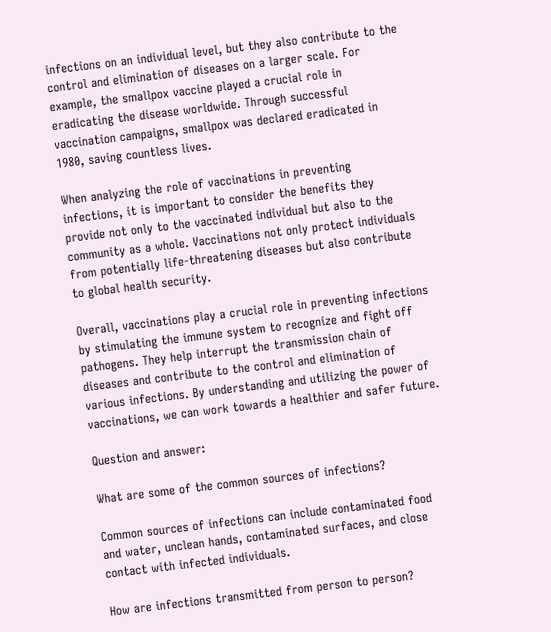infections on an individual level, but they also contribute to the control and elimination of diseases on a larger scale. For example, the smallpox vaccine played a crucial role in eradicating the disease worldwide. Through successful vaccination campaigns, smallpox was declared eradicated in 1980, saving countless lives.

When analyzing the role of vaccinations in preventing infections, it is important to consider the benefits they provide not only to the vaccinated individual but also to the community as a whole. Vaccinations not only protect individuals from potentially life-threatening diseases but also contribute to global health security.

Overall, vaccinations play a crucial role in preventing infections by stimulating the immune system to recognize and fight off pathogens. They help interrupt the transmission chain of diseases and contribute to the control and elimination of various infections. By understanding and utilizing the power of vaccinations, we can work towards a healthier and safer future.

Question and answer:

What are some of the common sources of infections?

Common sources of infections can include contaminated food and water, unclean hands, contaminated surfaces, and close contact with infected individuals.

How are infections transmitted from person to person?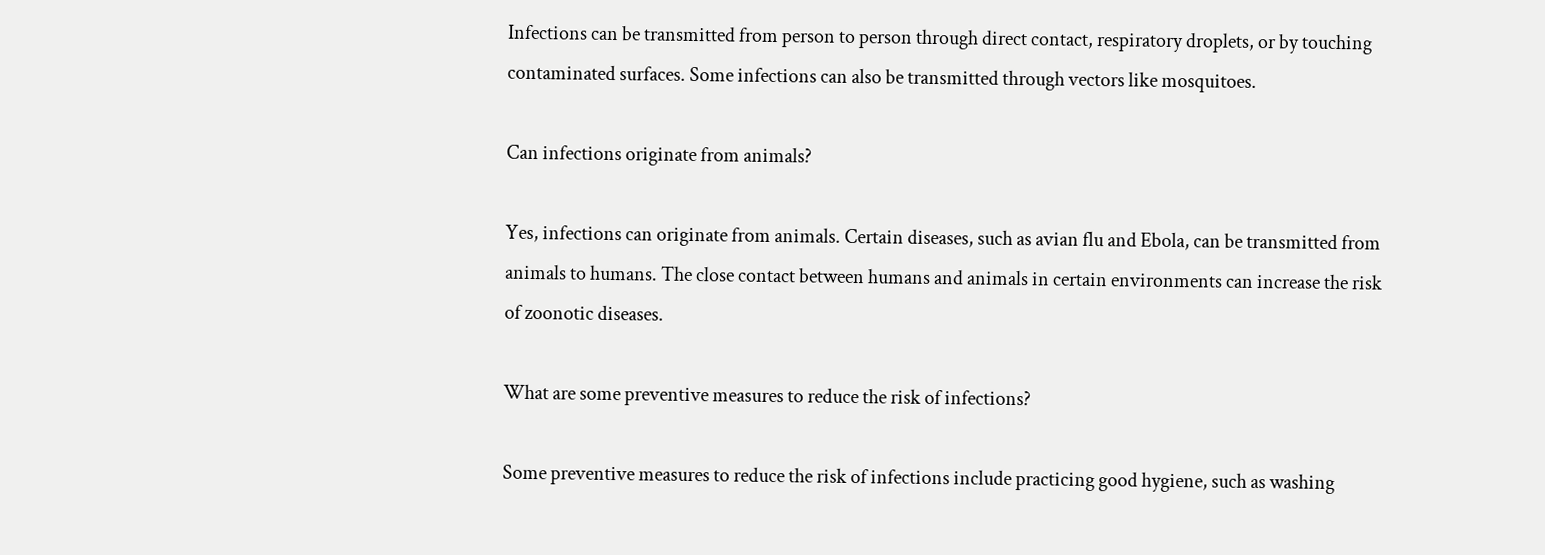Infections can be transmitted from person to person through direct contact, respiratory droplets, or by touching contaminated surfaces. Some infections can also be transmitted through vectors like mosquitoes.

Can infections originate from animals?

Yes, infections can originate from animals. Certain diseases, such as avian flu and Ebola, can be transmitted from animals to humans. The close contact between humans and animals in certain environments can increase the risk of zoonotic diseases.

What are some preventive measures to reduce the risk of infections?

Some preventive measures to reduce the risk of infections include practicing good hygiene, such as washing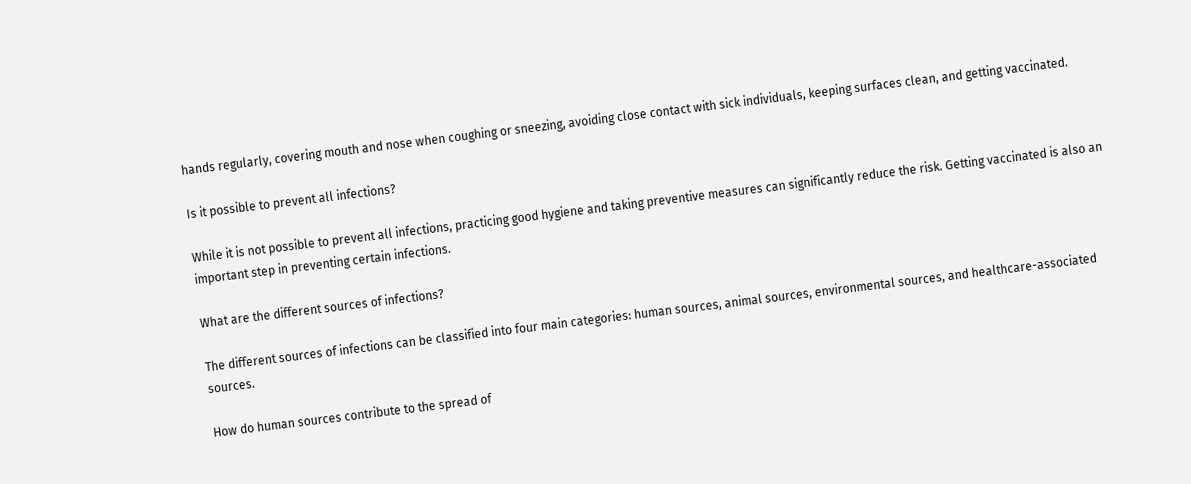hands regularly, covering mouth and nose when coughing or sneezing, avoiding close contact with sick individuals, keeping surfaces clean, and getting vaccinated.

Is it possible to prevent all infections?

While it is not possible to prevent all infections, practicing good hygiene and taking preventive measures can significantly reduce the risk. Getting vaccinated is also an important step in preventing certain infections.

What are the different sources of infections?

The different sources of infections can be classified into four main categories: human sources, animal sources, environmental sources, and healthcare-associated sources.

How do human sources contribute to the spread of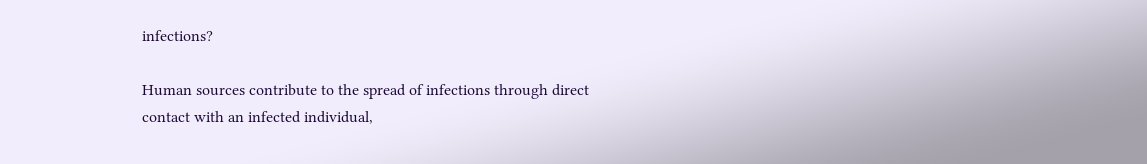infections?

Human sources contribute to the spread of infections through direct contact with an infected individual,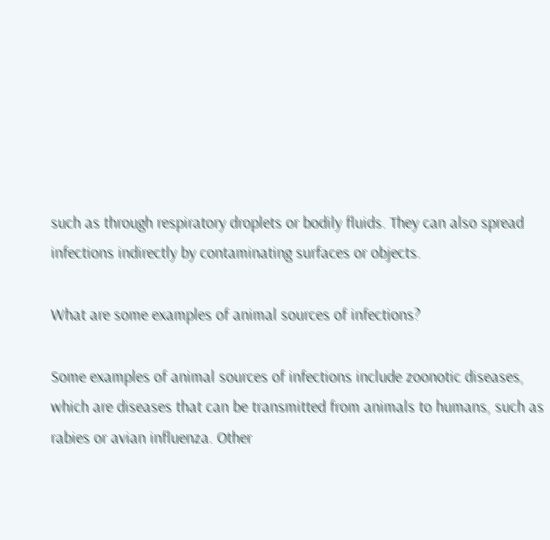such as through respiratory droplets or bodily fluids. They can also spread infections indirectly by contaminating surfaces or objects.

What are some examples of animal sources of infections?

Some examples of animal sources of infections include zoonotic diseases, which are diseases that can be transmitted from animals to humans, such as rabies or avian influenza. Other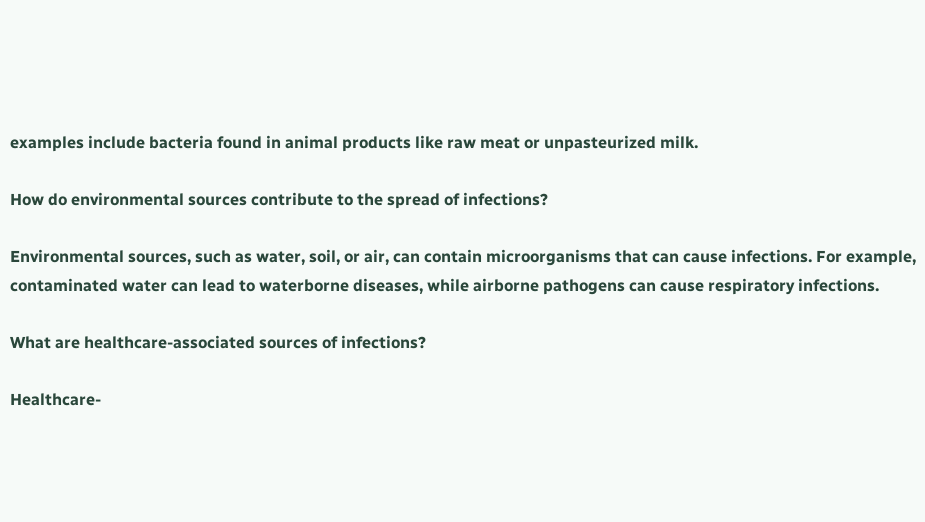examples include bacteria found in animal products like raw meat or unpasteurized milk.

How do environmental sources contribute to the spread of infections?

Environmental sources, such as water, soil, or air, can contain microorganisms that can cause infections. For example, contaminated water can lead to waterborne diseases, while airborne pathogens can cause respiratory infections.

What are healthcare-associated sources of infections?

Healthcare-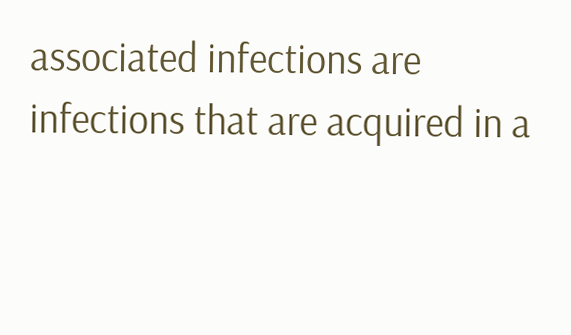associated infections are infections that are acquired in a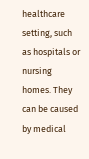healthcare setting, such as hospitals or nursing homes. They can be caused by medical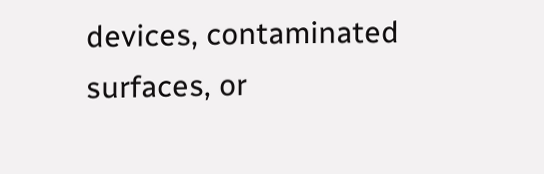devices, contaminated surfaces, or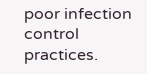poor infection control practices.